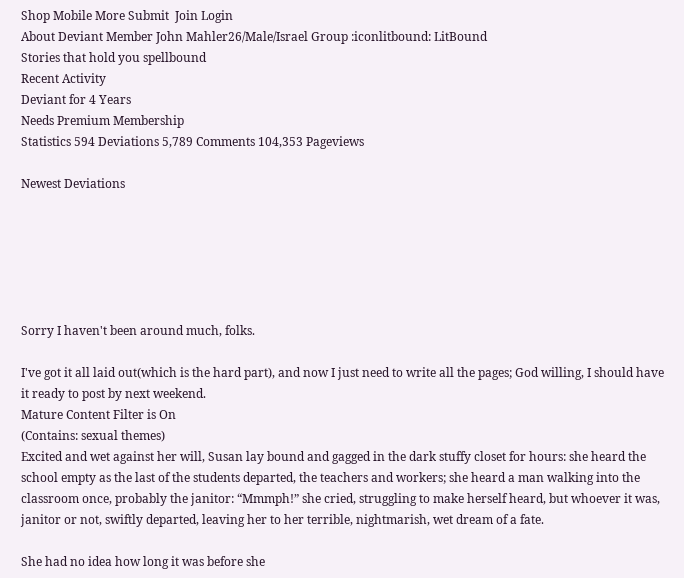Shop Mobile More Submit  Join Login
About Deviant Member John Mahler26/Male/Israel Group :iconlitbound: LitBound
Stories that hold you spellbound
Recent Activity
Deviant for 4 Years
Needs Premium Membership
Statistics 594 Deviations 5,789 Comments 104,353 Pageviews

Newest Deviations






Sorry I haven't been around much, folks.

I've got it all laid out(which is the hard part), and now I just need to write all the pages; God willing, I should have it ready to post by next weekend.
Mature Content Filter is On
(Contains: sexual themes)
Excited and wet against her will, Susan lay bound and gagged in the dark stuffy closet for hours: she heard the school empty as the last of the students departed, the teachers and workers; she heard a man walking into the classroom once, probably the janitor: “Mmmph!” she cried, struggling to make herself heard, but whoever it was, janitor or not, swiftly departed, leaving her to her terrible, nightmarish, wet dream of a fate.

She had no idea how long it was before she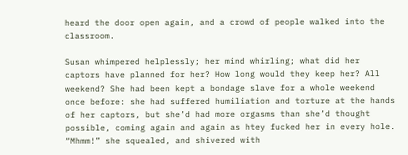heard the door open again, and a crowd of people walked into the classroom.

Susan whimpered helplessly; her mind whirling; what did her captors have planned for her? How long would they keep her? All weekend? She had been kept a bondage slave for a whole weekend once before: she had suffered humiliation and torture at the hands of her captors, but she’d had more orgasms than she’d thought possible, coming again and again as htey fucked her in every hole. “Mhmm!” she squealed, and shivered with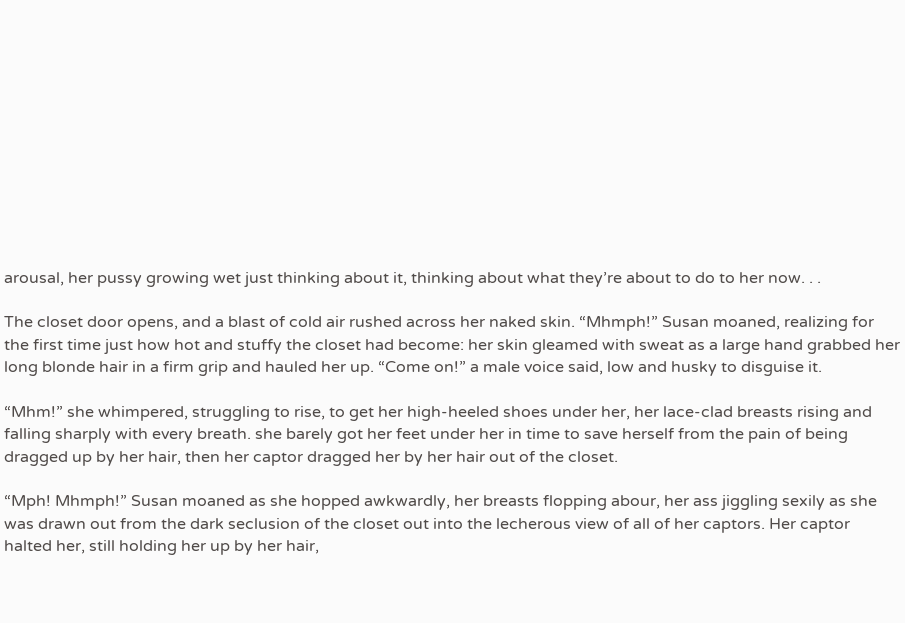arousal, her pussy growing wet just thinking about it, thinking about what they’re about to do to her now. . .

The closet door opens, and a blast of cold air rushed across her naked skin. “Mhmph!” Susan moaned, realizing for the first time just how hot and stuffy the closet had become: her skin gleamed with sweat as a large hand grabbed her long blonde hair in a firm grip and hauled her up. “Come on!” a male voice said, low and husky to disguise it.

“Mhm!” she whimpered, struggling to rise, to get her high-heeled shoes under her, her lace-clad breasts rising and falling sharply with every breath. she barely got her feet under her in time to save herself from the pain of being dragged up by her hair, then her captor dragged her by her hair out of the closet.

“Mph! Mhmph!” Susan moaned as she hopped awkwardly, her breasts flopping abour, her ass jiggling sexily as she was drawn out from the dark seclusion of the closet out into the lecherous view of all of her captors. Her captor halted her, still holding her up by her hair,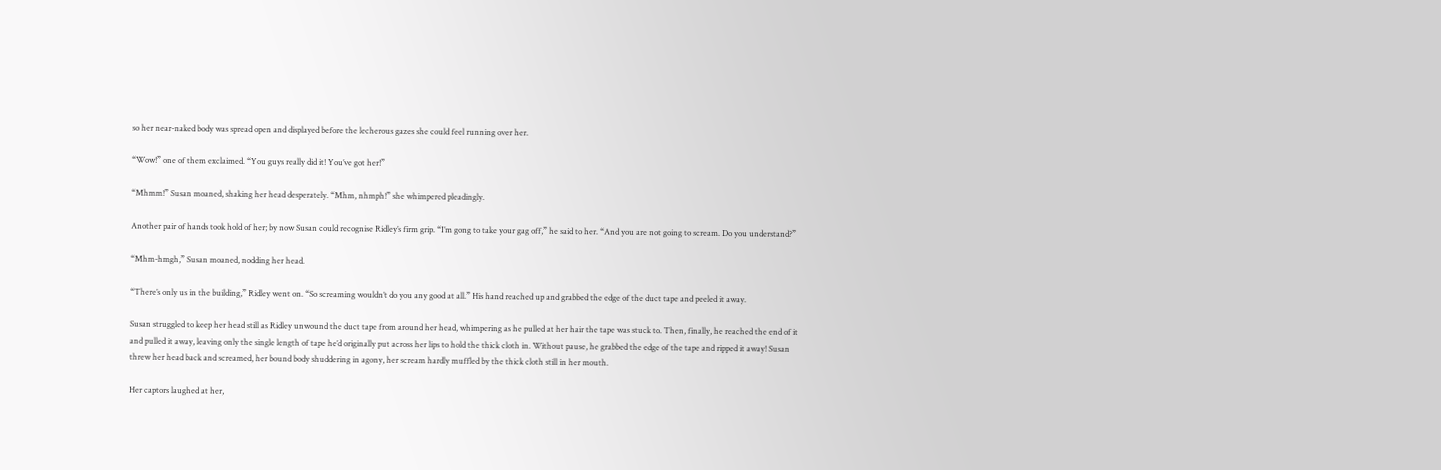so her near-naked body was spread open and displayed before the lecherous gazes she could feel running over her.

“Wow!” one of them exclaimed. “You guys really did it! You’ve got her!”

“Mhmm!” Susan moaned, shaking her head desperately. “Mhm, nhmph!” she whimpered pleadingly.

Another pair of hands took hold of her; by now Susan could recognise Ridley’s firm grip. “I’m gong to take your gag off,” he said to her. “And you are not going to scream. Do you understand?”

“Mhm-hmgh,” Susan moaned, nodding her head.

“There’s only us in the building,” Ridley went on. “So screaming wouldn’t do you any good at all.” His hand reached up and grabbed the edge of the duct tape and peeled it away.

Susan struggled to keep her head still as Ridley unwound the duct tape from around her head, whimpering as he pulled at her hair the tape was stuck to. Then, finally, he reached the end of it and pulled it away, leaving only the single length of tape he’d originally put across her lips to hold the thick cloth in. Without pause, he grabbed the edge of the tape and ripped it away! Susan threw her head back and screamed, her bound body shuddering in agony, her scream hardly muffled by the thick cloth still in her mouth.

Her captors laughed at her,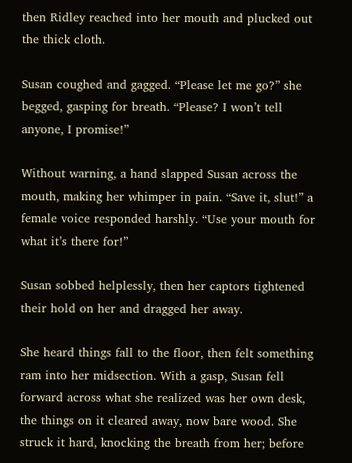then Ridley reached into her mouth and plucked out the thick cloth.

Susan coughed and gagged. “Please let me go?” she begged, gasping for breath. “Please? I won’t tell anyone, I promise!”

Without warning, a hand slapped Susan across the mouth, making her whimper in pain. “Save it, slut!” a female voice responded harshly. “Use your mouth for what it’s there for!”

Susan sobbed helplessly, then her captors tightened their hold on her and dragged her away.

She heard things fall to the floor, then felt something ram into her midsection. With a gasp, Susan fell forward across what she realized was her own desk, the things on it cleared away, now bare wood. She struck it hard, knocking the breath from her; before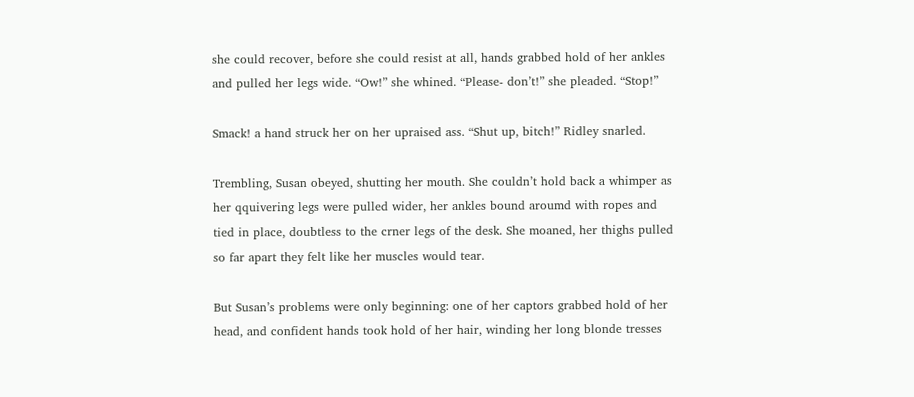she could recover, before she could resist at all, hands grabbed hold of her ankles and pulled her legs wide. “Ow!” she whined. “Please- don’t!” she pleaded. “Stop!”

Smack! a hand struck her on her upraised ass. “Shut up, bitch!” Ridley snarled.

Trembling, Susan obeyed, shutting her mouth. She couldn’t hold back a whimper as her qquivering legs were pulled wider, her ankles bound aroumd with ropes and tied in place, doubtless to the crner legs of the desk. She moaned, her thighs pulled so far apart they felt like her muscles would tear.

But Susan’s problems were only beginning: one of her captors grabbed hold of her head, and confident hands took hold of her hair, winding her long blonde tresses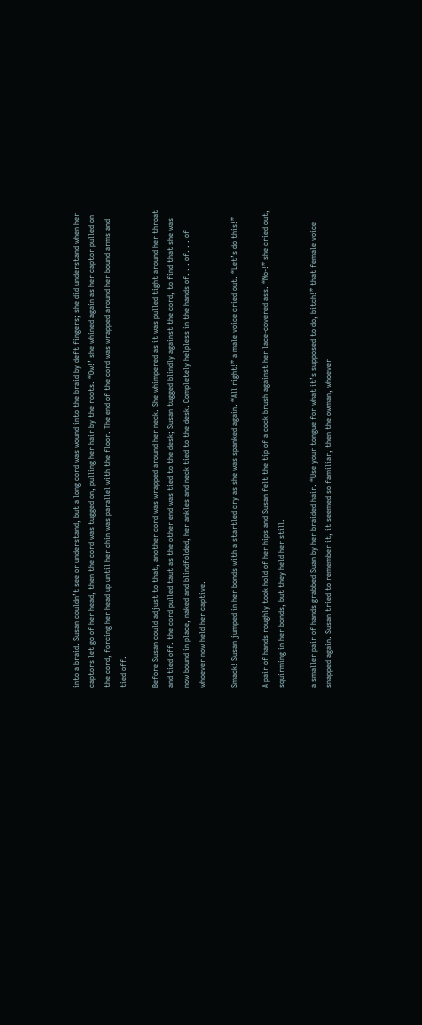into a braid. Susan couldn’t see or understand, but a long cord was wound into the braid by deft fingers; she did understand when her captors let go of her head, then the cord was tugged on, pulling her hair by the roots. “Ow!’ she whined again as her captor pulled on the cord, forcing her head up until her chin was parallel with the floor. The end of the cord was wrapped around her bound arms and tied off.

Before Susan could adjust to that, another cord was wrapped around her neck. She whimpered as it was pulled tight around her throat and tied off. the cord pulled taut as the other end was tied to the desk; Susan tugged blindly against the cord, to find that she was now bound in place, naked and blindfolded, her ankles and neck tied to the desk. Completely helpless in the hands of. . . of. . . of whoever now held her captive.

Smack! Susan jumped in her bonds with a startled cry as she was spanked again. “All right!” a male voice cried out. “Let’s do this!”

A pair of hands roughly took hold of her hips and Susan felt the tip of a cock brush against her lace-covered ass. “No-!” she cried out, squirming in her bonds, but they held her still.

a smaller pair of hands grabbed Suan by her braided hair. “Use your tongue for what it’s supposed to do, bitch!” that female voice snapped again. Susan tried to remember it, it seemed so familiar, then the owman, whoever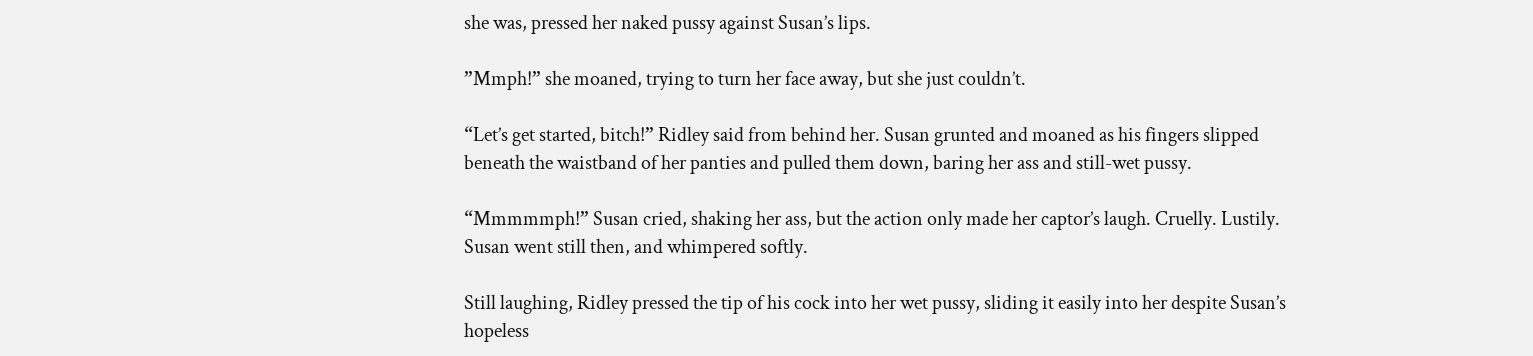she was, pressed her naked pussy against Susan’s lips.

”Mmph!” she moaned, trying to turn her face away, but she just couldn’t.

“Let’s get started, bitch!” Ridley said from behind her. Susan grunted and moaned as his fingers slipped beneath the waistband of her panties and pulled them down, baring her ass and still-wet pussy.

“Mmmmmph!” Susan cried, shaking her ass, but the action only made her captor’s laugh. Cruelly. Lustily. Susan went still then, and whimpered softly.

Still laughing, Ridley pressed the tip of his cock into her wet pussy, sliding it easily into her despite Susan’s hopeless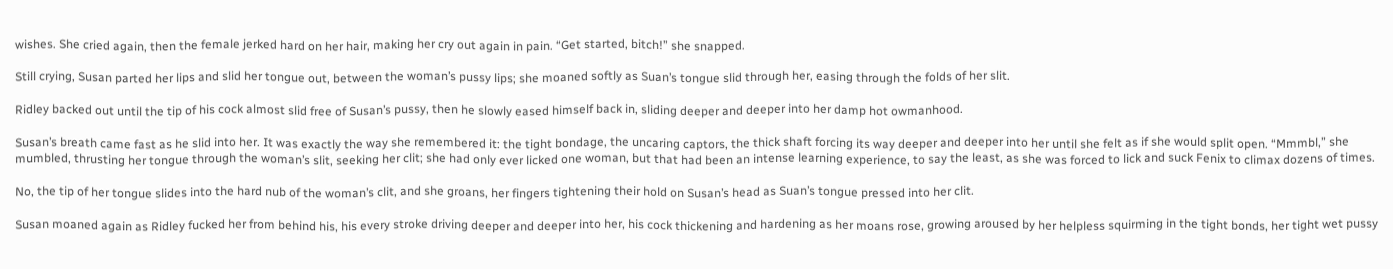wishes. She cried again, then the female jerked hard on her hair, making her cry out again in pain. “Get started, bitch!” she snapped.

Still crying, Susan parted her lips and slid her tongue out, between the woman’s pussy lips; she moaned softly as Suan’s tongue slid through her, easing through the folds of her slit.

Ridley backed out until the tip of his cock almost slid free of Susan’s pussy, then he slowly eased himself back in, sliding deeper and deeper into her damp hot owmanhood.

Susan’s breath came fast as he slid into her. It was exactly the way she remembered it: the tight bondage, the uncaring captors, the thick shaft forcing its way deeper and deeper into her until she felt as if she would split open. “Mmmbl,” she mumbled, thrusting her tongue through the woman’s slit, seeking her clit; she had only ever licked one woman, but that had been an intense learning experience, to say the least, as she was forced to lick and suck Fenix to climax dozens of times.

No, the tip of her tongue slides into the hard nub of the woman’s clit, and she groans, her fingers tightening their hold on Susan’s head as Suan’s tongue pressed into her clit.

Susan moaned again as Ridley fucked her from behind his, his every stroke driving deeper and deeper into her, his cock thickening and hardening as her moans rose, growing aroused by her helpless squirming in the tight bonds, her tight wet pussy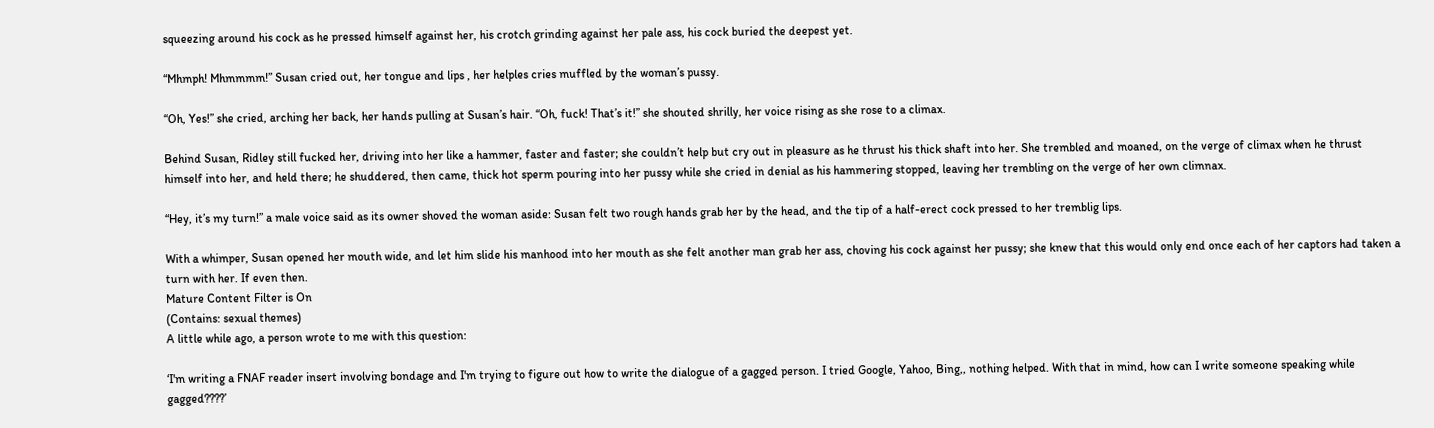squeezing around his cock as he pressed himself against her, his crotch grinding against her pale ass, his cock buried the deepest yet.

“Mhmph! Mhmmmm!” Susan cried out, her tongue and lips , her helples cries muffled by the woman’s pussy.

“Oh, Yes!” she cried, arching her back, her hands pulling at Susan’s hair. “Oh, fuck! That’s it!” she shouted shrilly, her voice rising as she rose to a climax.

Behind Susan, Ridley still fucked her, driving into her like a hammer, faster and faster; she couldn’t help but cry out in pleasure as he thrust his thick shaft into her. She trembled and moaned, on the verge of climax when he thrust himself into her, and held there; he shuddered, then came, thick hot sperm pouring into her pussy while she cried in denial as his hammering stopped, leaving her trembling on the verge of her own climnax.

“Hey, it’s my turn!” a male voice said as its owner shoved the woman aside: Susan felt two rough hands grab her by the head, and the tip of a half-erect cock pressed to her tremblig lips.

With a whimper, Susan opened her mouth wide, and let him slide his manhood into her mouth as she felt another man grab her ass, choving his cock against her pussy; she knew that this would only end once each of her captors had taken a turn with her. If even then.
Mature Content Filter is On
(Contains: sexual themes)
A little while ago, a person wrote to me with this question:

‘I'm writing a FNAF reader insert involving bondage and I'm trying to figure out how to write the dialogue of a gagged person. I tried Google, Yahoo, Bing,, nothing helped. With that in mind, how can I write someone speaking while gagged????’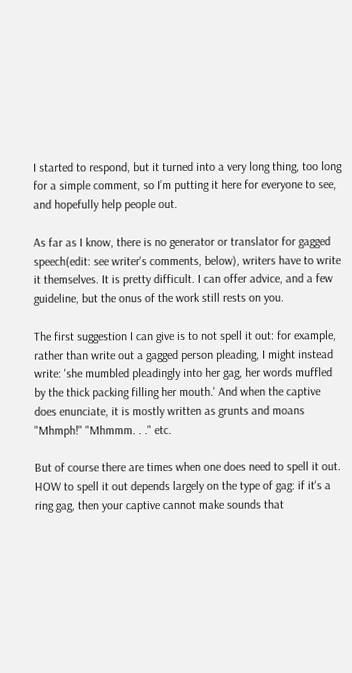I started to respond, but it turned into a very long thing, too long for a simple comment, so I’m putting it here for everyone to see, and hopefully help people out.

As far as I know, there is no generator or translator for gagged speech(edit: see writer's comments, below), writers have to write it themselves. It is pretty difficult. I can offer advice, and a few guideline, but the onus of the work still rests on you.

The first suggestion I can give is to not spell it out: for example, rather than write out a gagged person pleading, I might instead write: 'she mumbled pleadingly into her gag, her words muffled by the thick packing filling her mouth.' And when the captive does enunciate, it is mostly written as grunts and moans "Mhmph!" "Mhmmm. . ." etc.

But of course there are times when one does need to spell it out. HOW to spell it out depends largely on the type of gag: if it's a ring gag, then your captive cannot make sounds that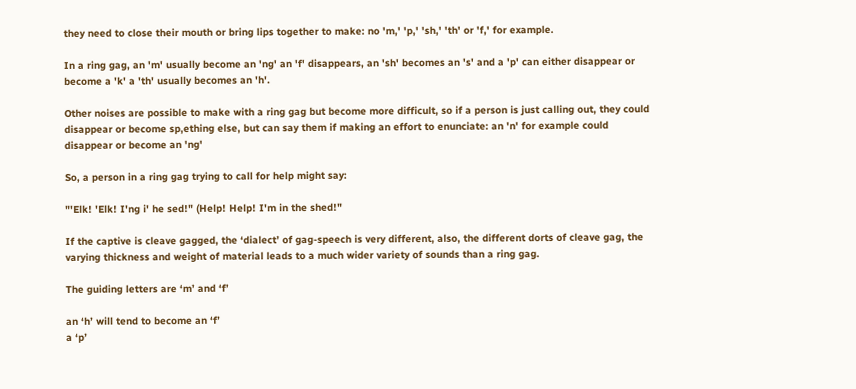they need to close their mouth or bring lips together to make: no 'm,' 'p,' 'sh,' 'th' or 'f,' for example.

In a ring gag, an 'm' usually become an 'ng' an 'f' disappears, an 'sh' becomes an 's' and a 'p' can either disappear or become a 'k' a 'th' usually becomes an 'h'.

Other noises are possible to make with a ring gag but become more difficult, so if a person is just calling out, they could disappear or become sp,ething else, but can say them if making an effort to enunciate: an 'n' for example could disappear or become an 'ng'

So, a person in a ring gag trying to call for help might say:

"'Elk! 'Elk! I'ng i' he sed!" (Help! Help! I'm in the shed!"

If the captive is cleave gagged, the ‘dialect’ of gag-speech is very different, also, the different dorts of cleave gag, the varying thickness and weight of material leads to a much wider variety of sounds than a ring gag.

The guiding letters are ‘m’ and ‘f’

an ‘h’ will tend to become an ‘f’
a ‘p’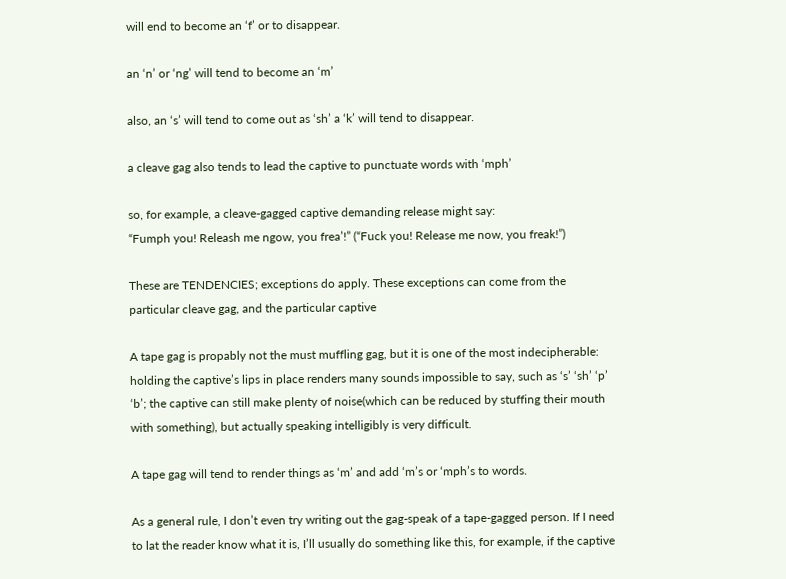will end to become an ‘f’ or to disappear.

an ‘n’ or ‘ng’ will tend to become an ‘m’

also, an ‘s’ will tend to come out as ‘sh’ a ‘k’ will tend to disappear.

a cleave gag also tends to lead the captive to punctuate words with ‘mph’

so, for example, a cleave-gagged captive demanding release might say:
“Fumph you! Releash me ngow, you frea’!” (“Fuck you! Release me now, you freak!”)

These are TENDENCIES; exceptions do apply. These exceptions can come from the particular cleave gag, and the particular captive

A tape gag is propably not the must muffling gag, but it is one of the most indecipherable: holding the captive’s lips in place renders many sounds impossible to say, such as ‘s’ ‘sh’ ‘p’ ‘b’; the captive can still make plenty of noise(which can be reduced by stuffing their mouth with something), but actually speaking intelligibly is very difficult.

A tape gag will tend to render things as ‘m’ and add ‘m’s or ‘mph’s to words.

As a general rule, I don’t even try writing out the gag-speak of a tape-gagged person. If I need to lat the reader know what it is, I’ll usually do something like this, for example, if the captive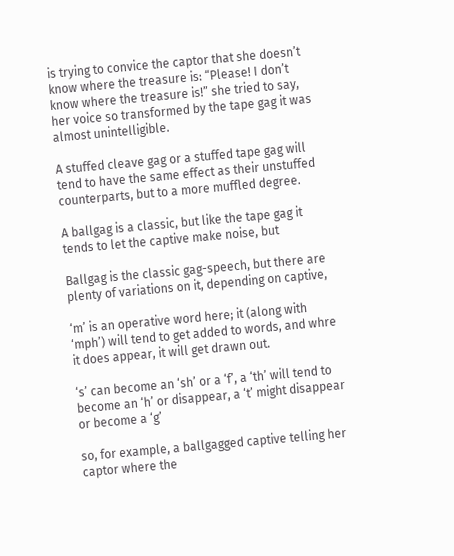is trying to convice the captor that she doesn’t know where the treasure is: “Please! I don’t know where the treasure is!” she tried to say, her voice so transformed by the tape gag it was almost unintelligible.

A stuffed cleave gag or a stuffed tape gag will tend to have the same effect as their unstuffed counterparts, but to a more muffled degree.

A ballgag is a classic, but like the tape gag it tends to let the captive make noise, but

Ballgag is the classic gag-speech, but there are plenty of variations on it, depending on captive,

‘m’ is an operative word here; it (along with ‘mph’) will tend to get added to words, and whre it does appear, it will get drawn out.

‘s’ can become an ‘sh’ or a ‘f’, a ‘th’ will tend to become an ‘h’ or disappear, a ‘t’ might disappear or become a ‘g’

so, for example, a ballgagged captive telling her captor where the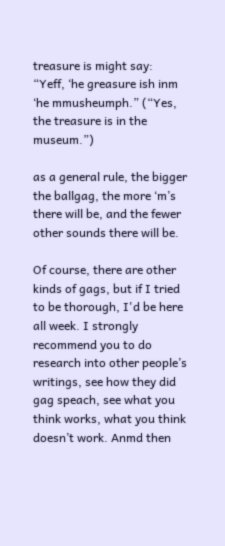treasure is might say:
“Yeff, ‘he greasure ish inm ‘he mmusheumph.” (“Yes, the treasure is in the museum.”)

as a general rule, the bigger the ballgag, the more ‘m’s there will be, and the fewer other sounds there will be.

Of course, there are other kinds of gags, but if I tried to be thorough, I'd be here all week. I strongly recommend you to do research into other people’s writings, see how they did gag speach, see what you think works, what you think doesn’t work. Anmd then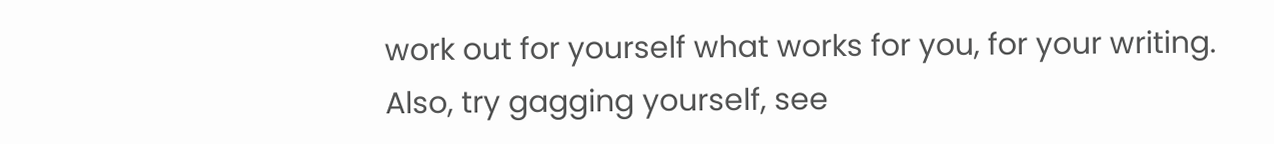work out for yourself what works for you, for your writing. Also, try gagging yourself, see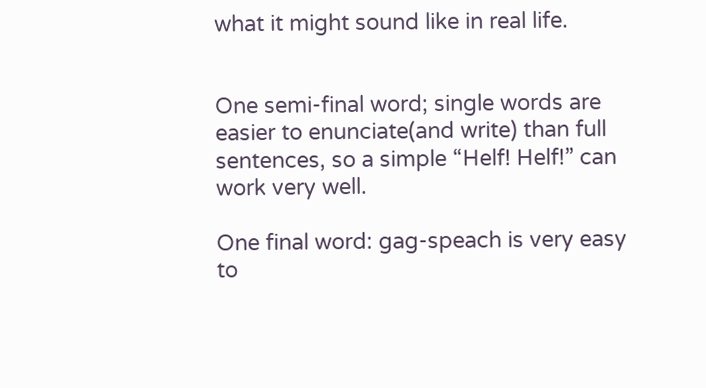what it might sound like in real life.


One semi-final word; single words are easier to enunciate(and write) than full sentences, so a simple “Helf! Helf!” can work very well.

One final word: gag-speach is very easy to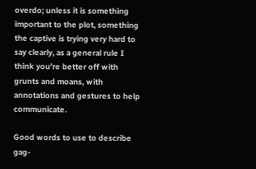overdo; unless it is something important to the plot, something the captive is trying very hard to say clearly, as a general rule I think you’re better off with grunts and moans, with annotations and gestures to help communicate.

Good words to use to describe gag-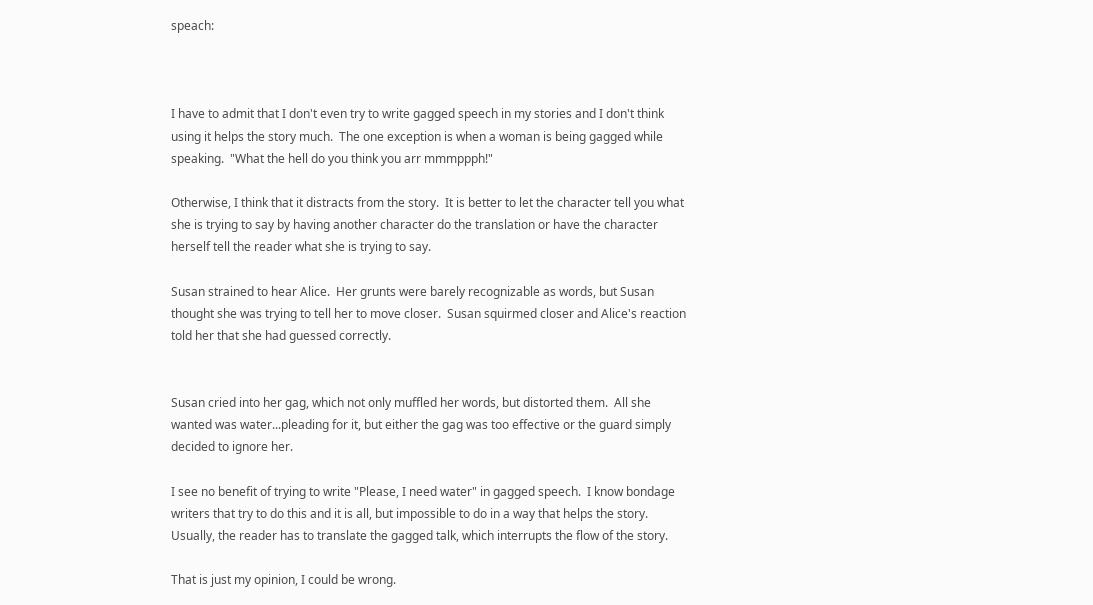speach:



I have to admit that I don't even try to write gagged speech in my stories and I don't think using it helps the story much.  The one exception is when a woman is being gagged while speaking.  "What the hell do you think you arr mmmppph!"

Otherwise, I think that it distracts from the story.  It is better to let the character tell you what she is trying to say by having another character do the translation or have the character herself tell the reader what she is trying to say.

Susan strained to hear Alice.  Her grunts were barely recognizable as words, but Susan thought she was trying to tell her to move closer.  Susan squirmed closer and Alice's reaction told her that she had guessed correctly.


Susan cried into her gag, which not only muffled her words, but distorted them.  All she wanted was water...pleading for it, but either the gag was too effective or the guard simply decided to ignore her.

I see no benefit of trying to write "Please, I need water" in gagged speech.  I know bondage writers that try to do this and it is all, but impossible to do in a way that helps the story.  Usually, the reader has to translate the gagged talk, which interrupts the flow of the story.

That is just my opinion, I could be wrong.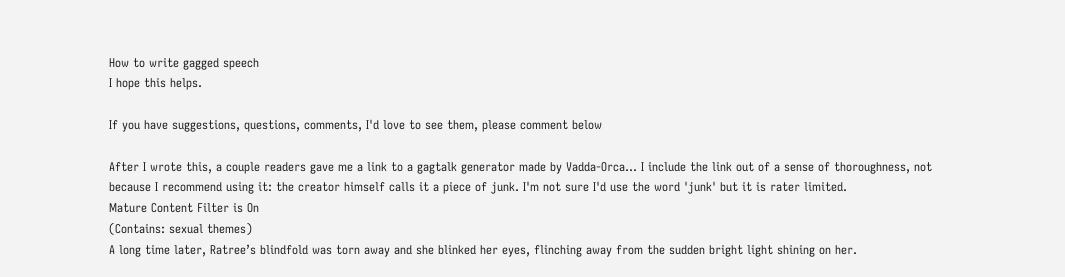How to write gagged speech
I hope this helps.

If you have suggestions, questions, comments, I'd love to see them, please comment below

After I wrote this, a couple readers gave me a link to a gagtalk generator made by Vadda-Orca… I include the link out of a sense of thoroughness, not because I recommend using it: the creator himself calls it a piece of junk. I'm not sure I'd use the word 'junk' but it is rater limited.
Mature Content Filter is On
(Contains: sexual themes)
A long time later, Ratree’s blindfold was torn away and she blinked her eyes, flinching away from the sudden bright light shining on her.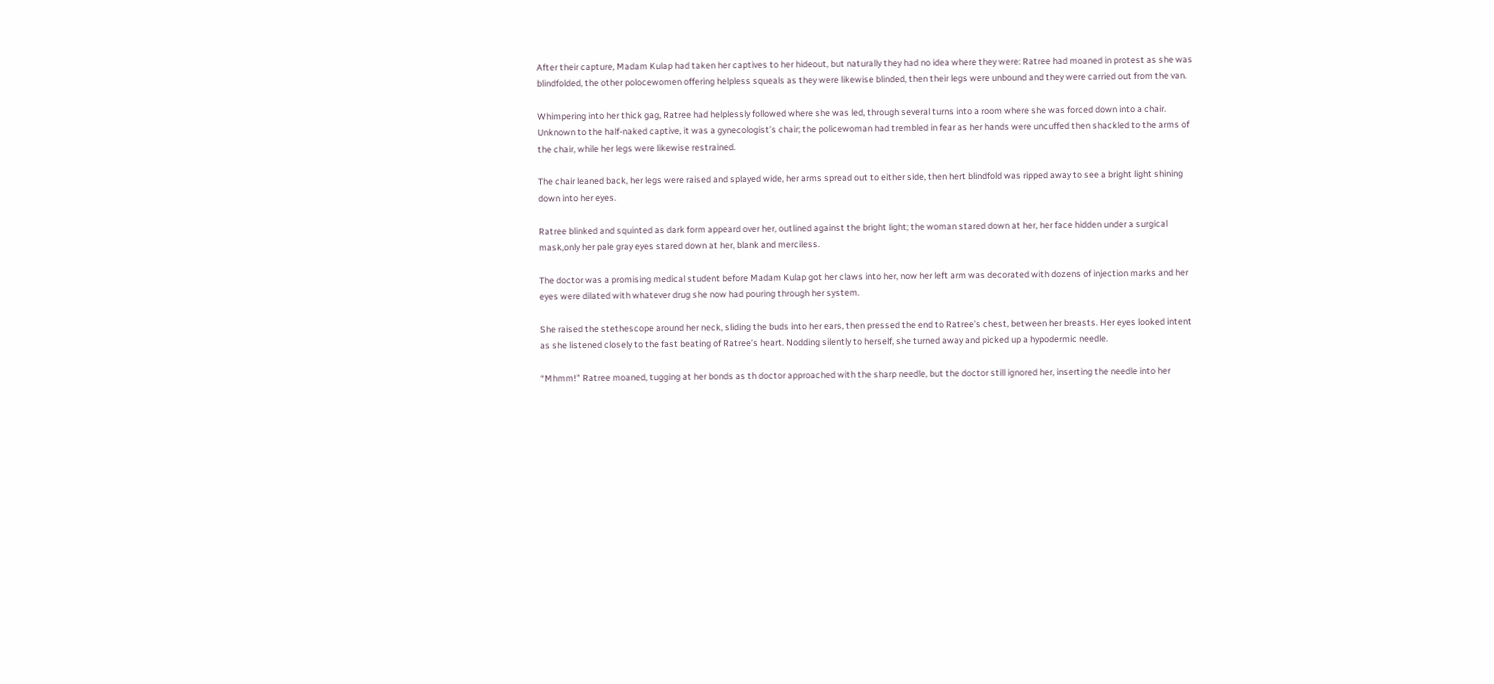After their capture, Madam Kulap had taken her captives to her hideout, but naturally they had no idea where they were: Ratree had moaned in protest as she was blindfolded, the other polocewomen offering helpless squeals as they were likewise blinded, then their legs were unbound and they were carried out from the van.

Whimpering into her thick gag, Ratree had helplessly followed where she was led, through several turns into a room where she was forced down into a chair. Unknown to the half-naked captive, it was a gynecologist’s chair; the policewoman had trembled in fear as her hands were uncuffed then shackled to the arms of the chair, while her legs were likewise restrained.

The chair leaned back, her legs were raised and splayed wide, her arms spread out to either side, then hert blindfold was ripped away to see a bright light shining down into her eyes.

Ratree blinked and squinted as dark form appeard over her, outlined against the bright light; the woman stared down at her, her face hidden under a surgical mask,only her pale gray eyes stared down at her, blank and merciless.

The doctor was a promising medical student before Madam Kulap got her claws into her, now her left arm was decorated with dozens of injection marks and her eyes were dilated with whatever drug she now had pouring through her system.

She raised the stethescope around her neck, sliding the buds into her ears, then pressed the end to Ratree’s chest, between her breasts. Her eyes looked intent as she listened closely to the fast beating of Ratree’s heart. Nodding silently to herself, she turned away and picked up a hypodermic needle.

“Mhmm!” Ratree moaned, tugging at her bonds as th doctor approached with the sharp needle, but the doctor still ignored her, inserting the needle into her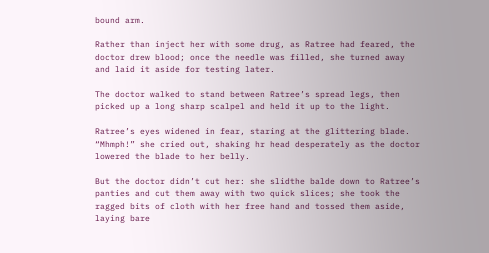bound arm.

Rather than inject her with some drug, as Ratree had feared, the doctor drew blood; once the needle was filled, she turned away and laid it aside for testing later.

The doctor walked to stand between Ratree’s spread legs, then picked up a long sharp scalpel and held it up to the light.

Ratree’s eyes widened in fear, staring at the glittering blade. “Mhmph!” she cried out, shaking hr head desperately as the doctor lowered the blade to her belly.

But the doctor didn’t cut her: she slidthe balde down to Ratree’s panties and cut them away with two quick slices; she took the ragged bits of cloth with her free hand and tossed them aside, laying bare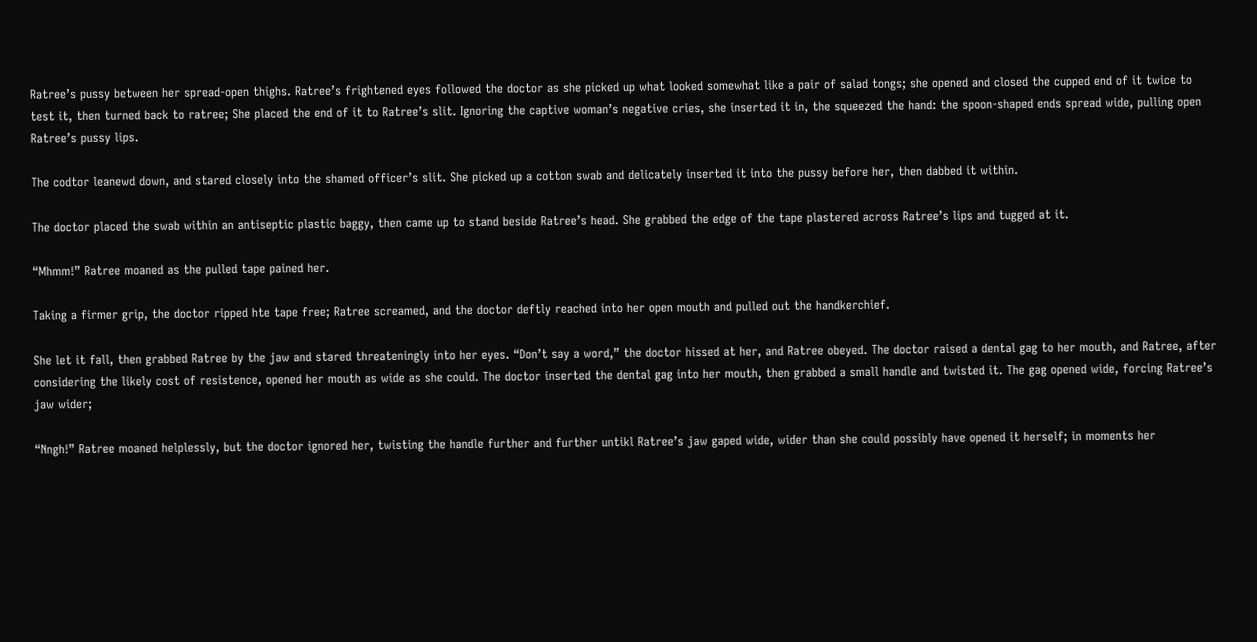Ratree’s pussy between her spread-open thighs. Ratree’s frightened eyes followed the doctor as she picked up what looked somewhat like a pair of salad tongs; she opened and closed the cupped end of it twice to test it, then turned back to ratree; She placed the end of it to Ratree’s slit. Ignoring the captive woman’s negative cries, she inserted it in, the squeezed the hand: the spoon-shaped ends spread wide, pulling open Ratree’s pussy lips.

The codtor leanewd down, and stared closely into the shamed officer’s slit. She picked up a cotton swab and delicately inserted it into the pussy before her, then dabbed it within.

The doctor placed the swab within an antiseptic plastic baggy, then came up to stand beside Ratree’s head. She grabbed the edge of the tape plastered across Ratree’s lips and tugged at it.

“Mhmm!” Ratree moaned as the pulled tape pained her.

Taking a firmer grip, the doctor ripped hte tape free; Ratree screamed, and the doctor deftly reached into her open mouth and pulled out the handkerchief.

She let it fall, then grabbed Ratree by the jaw and stared threateningly into her eyes. “Don’t say a word,” the doctor hissed at her, and Ratree obeyed. The doctor raised a dental gag to her mouth, and Ratree, after considering the likely cost of resistence, opened her mouth as wide as she could. The doctor inserted the dental gag into her mouth, then grabbed a small handle and twisted it. The gag opened wide, forcing Ratree’s jaw wider;

“Nngh!” Ratree moaned helplessly, but the doctor ignored her, twisting the handle further and further untikl Ratree’s jaw gaped wide, wider than she could possibly have opened it herself; in moments her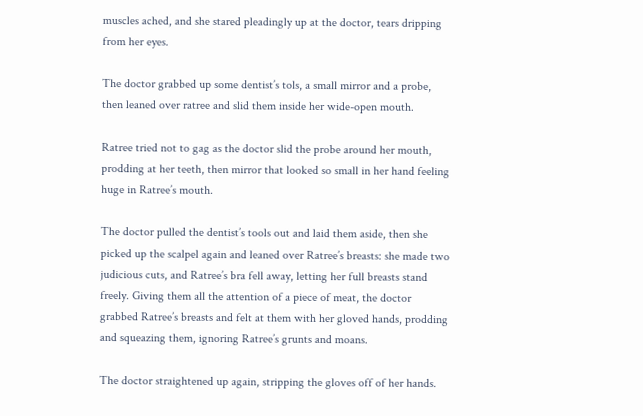muscles ached, and she stared pleadingly up at the doctor, tears dripping from her eyes.

The doctor grabbed up some dentist’s tols, a small mirror and a probe, then leaned over ratree and slid them inside her wide-open mouth.

Ratree tried not to gag as the doctor slid the probe around her mouth, prodding at her teeth, then mirror that looked so small in her hand feeling huge in Ratree’s mouth.

The doctor pulled the dentist’s tools out and laid them aside, then she picked up the scalpel again and leaned over Ratree’s breasts: she made two judicious cuts, and Ratree’s bra fell away, letting her full breasts stand freely. Giving them all the attention of a piece of meat, the doctor grabbed Ratree’s breasts and felt at them with her gloved hands, prodding and squeazing them, ignoring Ratree’s grunts and moans.

The doctor straightened up again, stripping the gloves off of her hands.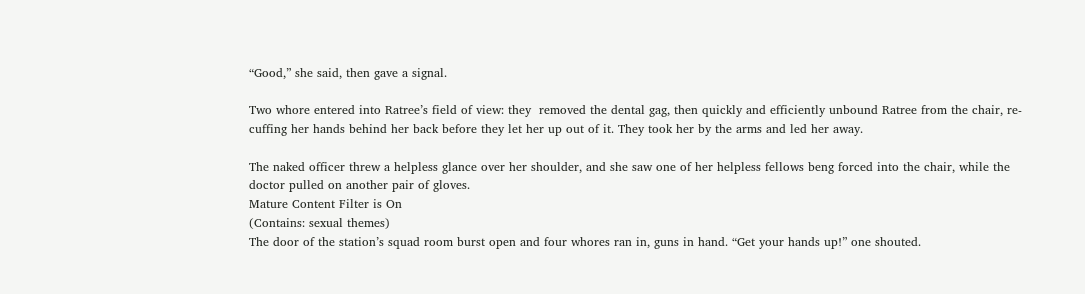“Good,” she said, then gave a signal.

Two whore entered into Ratree’s field of view: they  removed the dental gag, then quickly and efficiently unbound Ratree from the chair, re-cuffing her hands behind her back before they let her up out of it. They took her by the arms and led her away.

The naked officer threw a helpless glance over her shoulder, and she saw one of her helpless fellows beng forced into the chair, while the doctor pulled on another pair of gloves.
Mature Content Filter is On
(Contains: sexual themes)
The door of the station’s squad room burst open and four whores ran in, guns in hand. “Get your hands up!” one shouted.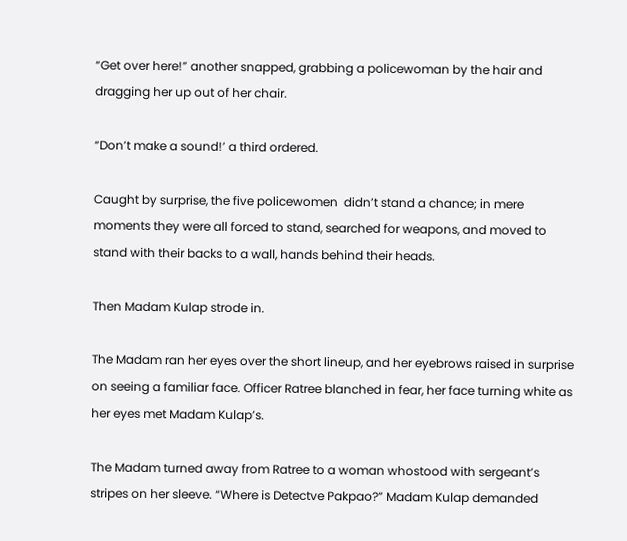“Get over here!” another snapped, grabbing a policewoman by the hair and dragging her up out of her chair.

“Don’t make a sound!’ a third ordered.

Caught by surprise, the five policewomen  didn’t stand a chance; in mere moments they were all forced to stand, searched for weapons, and moved to stand with their backs to a wall, hands behind their heads.

Then Madam Kulap strode in.

The Madam ran her eyes over the short lineup, and her eyebrows raised in surprise on seeing a familiar face. Officer Ratree blanched in fear, her face turning white as her eyes met Madam Kulap’s.

The Madam turned away from Ratree to a woman whostood with sergeant’s stripes on her sleeve. “Where is Detectve Pakpao?” Madam Kulap demanded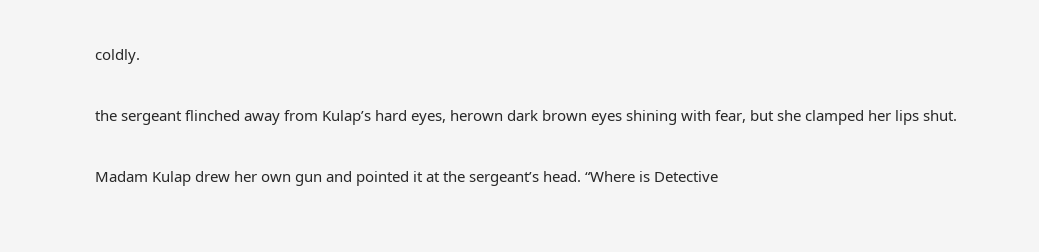coldly.

the sergeant flinched away from Kulap’s hard eyes, herown dark brown eyes shining with fear, but she clamped her lips shut.

Madam Kulap drew her own gun and pointed it at the sergeant’s head. “Where is Detective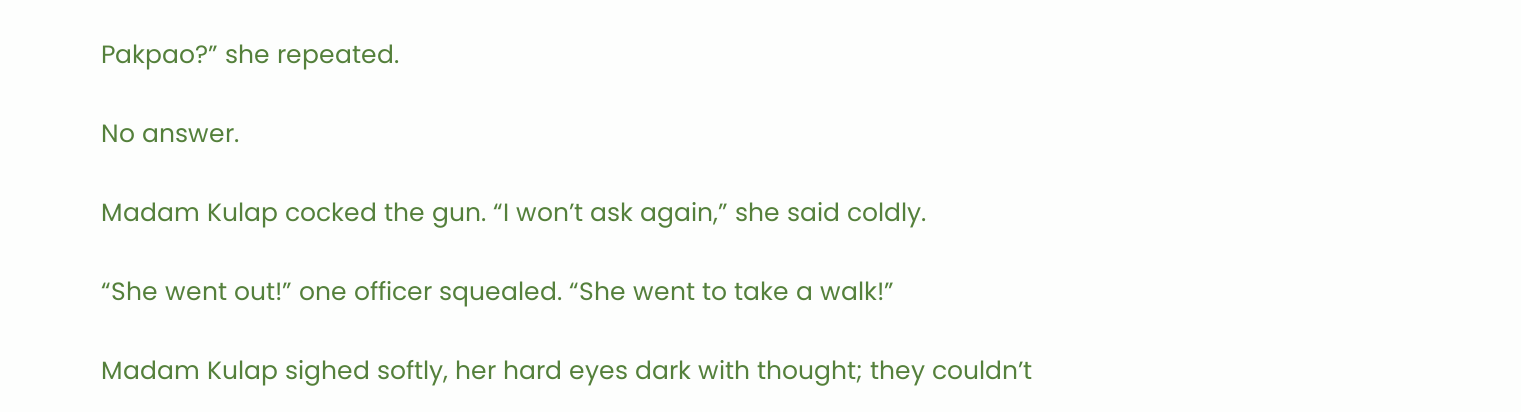Pakpao?” she repeated.

No answer.

Madam Kulap cocked the gun. “I won’t ask again,” she said coldly.

“She went out!” one officer squealed. “She went to take a walk!”

Madam Kulap sighed softly, her hard eyes dark with thought; they couldn’t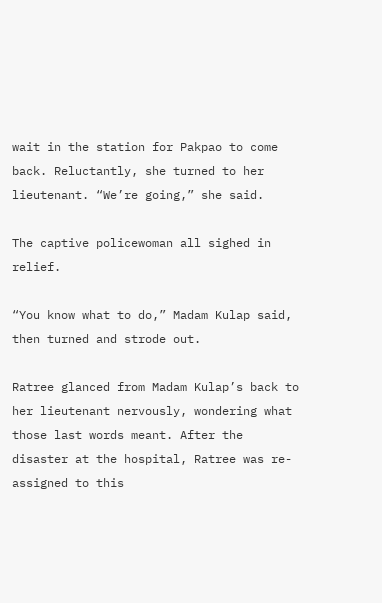wait in the station for Pakpao to come back. Reluctantly, she turned to her lieutenant. “We’re going,” she said.

The captive policewoman all sighed in relief.

“You know what to do,” Madam Kulap said, then turned and strode out.

Ratree glanced from Madam Kulap’s back to her lieutenant nervously, wondering what those last words meant. After the disaster at the hospital, Ratree was re-assigned to this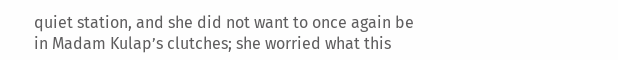quiet station, and she did not want to once again be in Madam Kulap’s clutches; she worried what this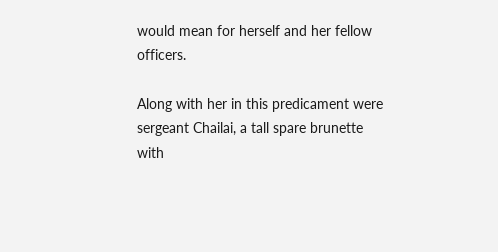would mean for herself and her fellow officers.

Along with her in this predicament were sergeant Chailai, a tall spare brunette with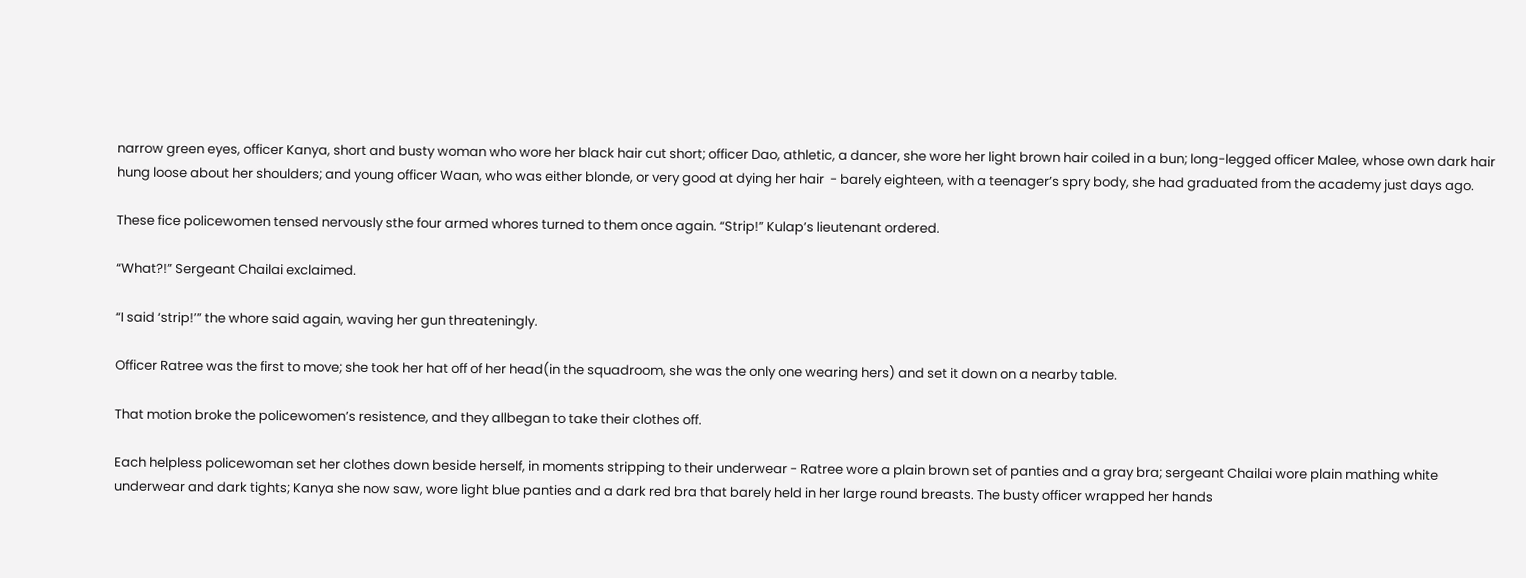narrow green eyes, officer Kanya, short and busty woman who wore her black hair cut short; officer Dao, athletic, a dancer, she wore her light brown hair coiled in a bun; long-legged officer Malee, whose own dark hair hung loose about her shoulders; and young officer Waan, who was either blonde, or very good at dying her hair  - barely eighteen, with a teenager’s spry body, she had graduated from the academy just days ago.

These fice policewomen tensed nervously sthe four armed whores turned to them once again. “Strip!” Kulap’s lieutenant ordered.

“What?!” Sergeant Chailai exclaimed.

“I said ‘strip!’” the whore said again, waving her gun threateningly.

Officer Ratree was the first to move; she took her hat off of her head(in the squadroom, she was the only one wearing hers) and set it down on a nearby table.

That motion broke the policewomen’s resistence, and they allbegan to take their clothes off.

Each helpless policewoman set her clothes down beside herself, in moments stripping to their underwear - Ratree wore a plain brown set of panties and a gray bra; sergeant Chailai wore plain mathing white underwear and dark tights; Kanya she now saw, wore light blue panties and a dark red bra that barely held in her large round breasts. The busty officer wrapped her hands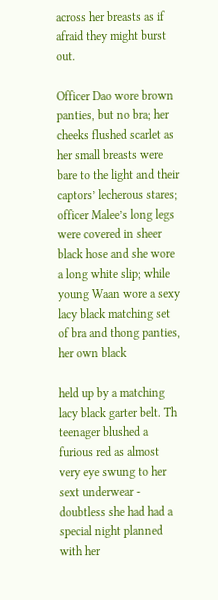across her breasts as if afraid they might burst out.

Officer Dao wore brown panties, but no bra; her cheeks flushed scarlet as her small breasts were bare to the light and their captors’ lecherous stares; officer Malee’s long legs were covered in sheer black hose and she wore a long white slip; while young Waan wore a sexy lacy black matching set of bra and thong panties, her own black

held up by a matching lacy black garter belt. Th teenager blushed a furious red as almost very eye swung to her sext underwear - doubtless she had had a special night planned with her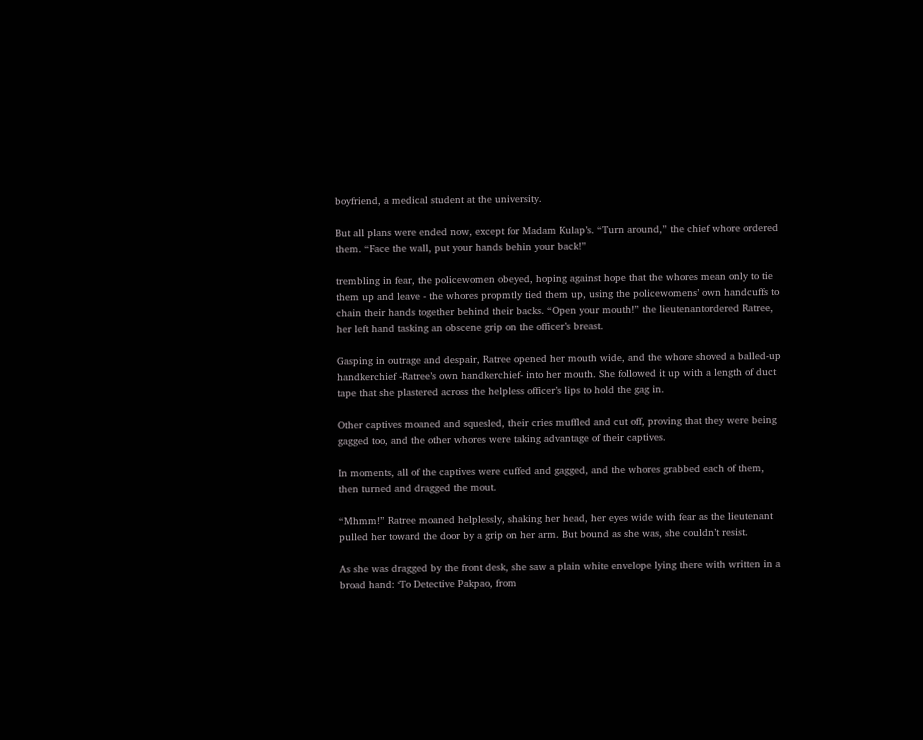boyfriend, a medical student at the university.

But all plans were ended now, except for Madam Kulap’s. “Turn around,” the chief whore ordered them. “Face the wall, put your hands behin your back!”

trembling in fear, the policewomen obeyed, hoping against hope that the whores mean only to tie them up and leave - the whores propmtly tied them up, using the policewomens’ own handcuffs to chain their hands together behind their backs. “Open your mouth!” the lieutenantordered Ratree, her left hand tasking an obscene grip on the officer’s breast.

Gasping in outrage and despair, Ratree opened her mouth wide, and the whore shoved a balled-up handkerchief -Ratree’s own handkerchief- into her mouth. She followed it up with a length of duct tape that she plastered across the helpless officer’s lips to hold the gag in.

Other captives moaned and squesled, their cries muffled and cut off, proving that they were being gagged too, and the other whores were taking advantage of their captives.

In moments, all of the captives were cuffed and gagged, and the whores grabbed each of them, then turned and dragged the mout.

“Mhmm!” Ratree moaned helplessly, shaking her head, her eyes wide with fear as the lieutenant pulled her toward the door by a grip on her arm. But bound as she was, she couldn’t resist.

As she was dragged by the front desk, she saw a plain white envelope lying there with written in a broad hand: ‘To Detective Pakpao, from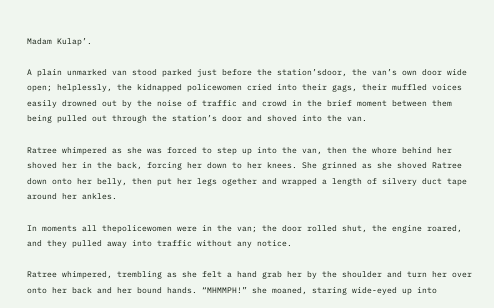Madam Kulap’.

A plain unmarked van stood parked just before the station’sdoor, the van’s own door wide open; helplessly, the kidnapped policewomen cried into their gags, their muffled voices easily drowned out by the noise of traffic and crowd in the brief moment between them being pulled out through the station’s door and shoved into the van.

Ratree whimpered as she was forced to step up into the van, then the whore behind her shoved her in the back, forcing her down to her knees. She grinned as she shoved Ratree down onto her belly, then put her legs ogether and wrapped a length of silvery duct tape around her ankles.

In moments all thepolicewomen were in the van; the door rolled shut, the engine roared, and they pulled away into traffic without any notice.

Ratree whimpered, trembling as she felt a hand grab her by the shoulder and turn her over onto her back and her bound hands. “MHMMPH!” she moaned, staring wide-eyed up into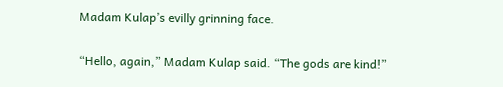Madam Kulap’s evilly grinning face.

“Hello, again,” Madam Kulap said. “The gods are kind!”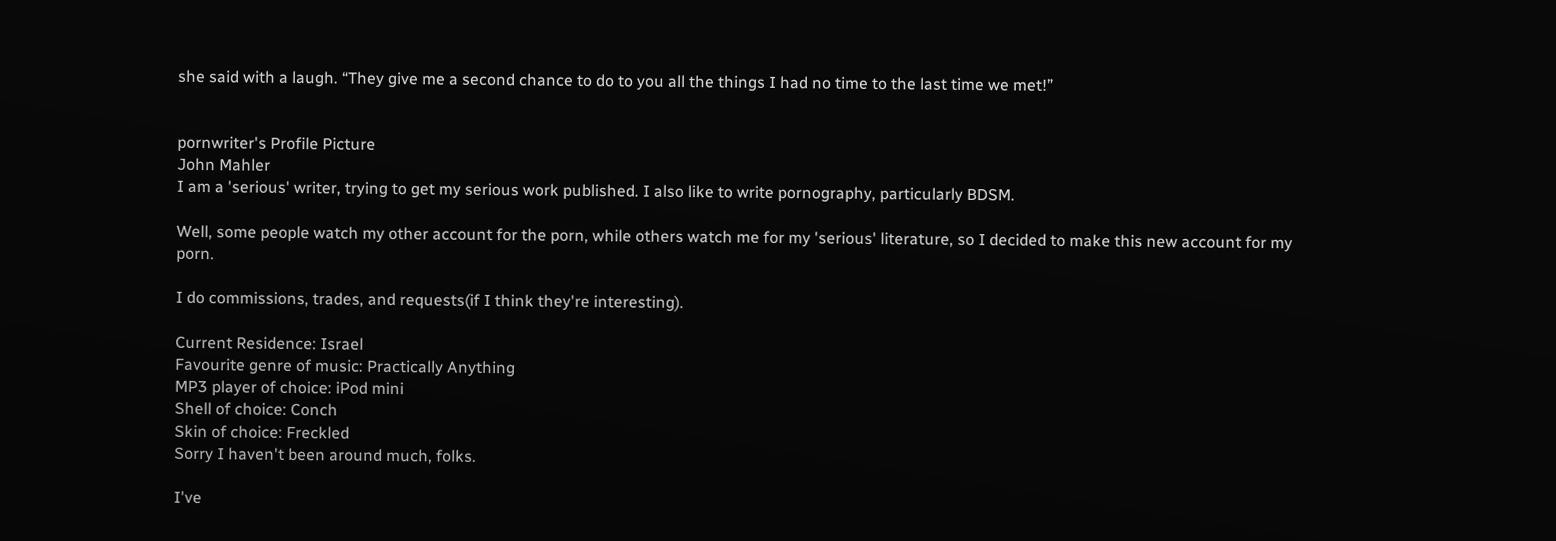she said with a laugh. “They give me a second chance to do to you all the things I had no time to the last time we met!”


pornwriter's Profile Picture
John Mahler
I am a 'serious' writer, trying to get my serious work published. I also like to write pornography, particularly BDSM.

Well, some people watch my other account for the porn, while others watch me for my 'serious' literature, so I decided to make this new account for my porn.

I do commissions, trades, and requests(if I think they're interesting).

Current Residence: Israel
Favourite genre of music: Practically Anything
MP3 player of choice: iPod mini
Shell of choice: Conch
Skin of choice: Freckled
Sorry I haven't been around much, folks.

I've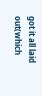got it all laid out(which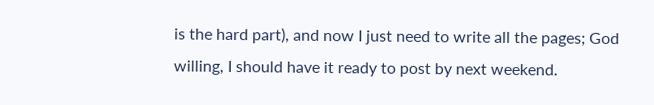is the hard part), and now I just need to write all the pages; God willing, I should have it ready to post by next weekend.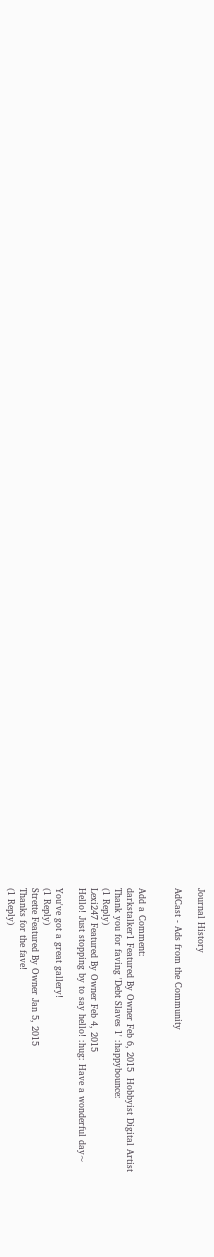Journal History

AdCast - Ads from the Community


Add a Comment:
darkstalker1 Featured By Owner Feb 6, 2015  Hobbyist Digital Artist
Thank you for faving 'Debt Slaves 1' :happybounce:
(1 Reply)
Lexi247 Featured By Owner Feb 4, 2015
Hello! Just stopping by to say hello! :hug: Have a wonderful day~

You've got a great gallery!
(1 Reply)
Strette Featured By Owner Jan 5, 2015
Thanks for the fave!
(1 Reply)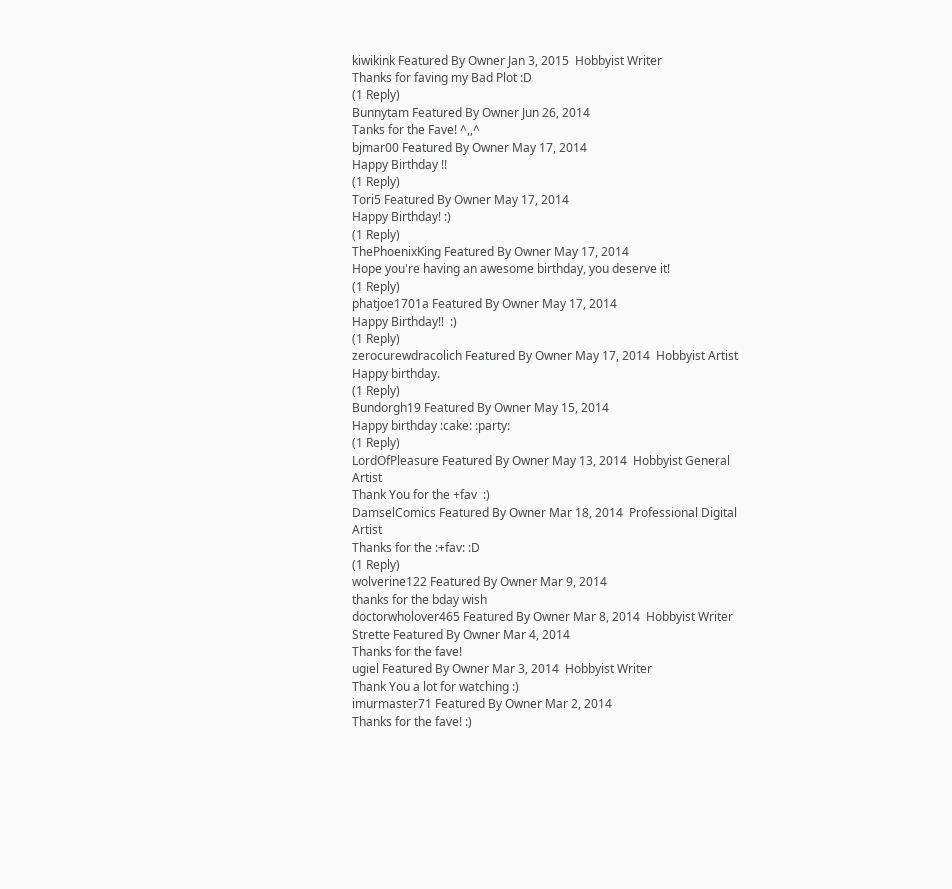kiwikink Featured By Owner Jan 3, 2015  Hobbyist Writer
Thanks for faving my Bad Plot :D
(1 Reply)
Bunnytam Featured By Owner Jun 26, 2014
Tanks for the Fave! ^,,^
bjmar00 Featured By Owner May 17, 2014
Happy Birthday !!
(1 Reply)
Tori5 Featured By Owner May 17, 2014
Happy Birthday! :)
(1 Reply)
ThePhoenixKing Featured By Owner May 17, 2014
Hope you're having an awesome birthday, you deserve it!
(1 Reply)
phatjoe1701a Featured By Owner May 17, 2014
Happy Birthday!!  :)
(1 Reply)
zerocurewdracolich Featured By Owner May 17, 2014  Hobbyist Artist
Happy birthday.
(1 Reply)
Bundorgh19 Featured By Owner May 15, 2014
Happy birthday :cake: :party:
(1 Reply)
LordOfPleasure Featured By Owner May 13, 2014  Hobbyist General Artist
Thank You for the +fav  :)
DamselComics Featured By Owner Mar 18, 2014  Professional Digital Artist
Thanks for the :+fav: :D
(1 Reply)
wolverine122 Featured By Owner Mar 9, 2014
thanks for the bday wish
doctorwholover465 Featured By Owner Mar 8, 2014  Hobbyist Writer
Strette Featured By Owner Mar 4, 2014
Thanks for the fave!
ugiel Featured By Owner Mar 3, 2014  Hobbyist Writer
Thank You a lot for watching :)
imurmaster71 Featured By Owner Mar 2, 2014
Thanks for the fave! :)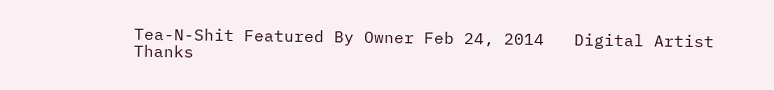Tea-N-Shit Featured By Owner Feb 24, 2014   Digital Artist
Thanks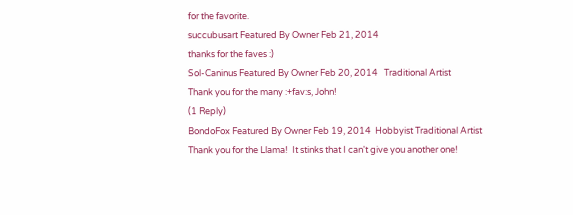for the favorite.
succubusart Featured By Owner Feb 21, 2014
thanks for the faves :)
Sol-Caninus Featured By Owner Feb 20, 2014   Traditional Artist
Thank you for the many :+fav:s, John!
(1 Reply)
BondoFox Featured By Owner Feb 19, 2014  Hobbyist Traditional Artist
Thank you for the Llama!  It stinks that I can't give you another one!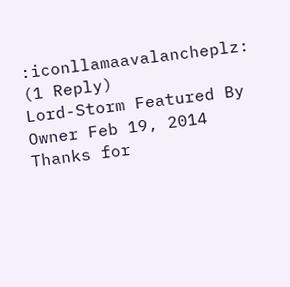:iconllamaavalancheplz:
(1 Reply)
Lord-Storm Featured By Owner Feb 19, 2014
Thanks for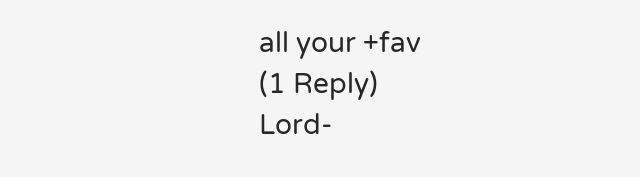all your +fav
(1 Reply)
Lord-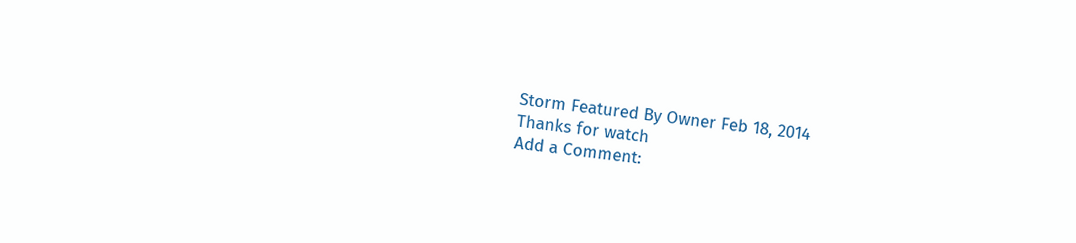Storm Featured By Owner Feb 18, 2014
Thanks for watch
Add a Comment: